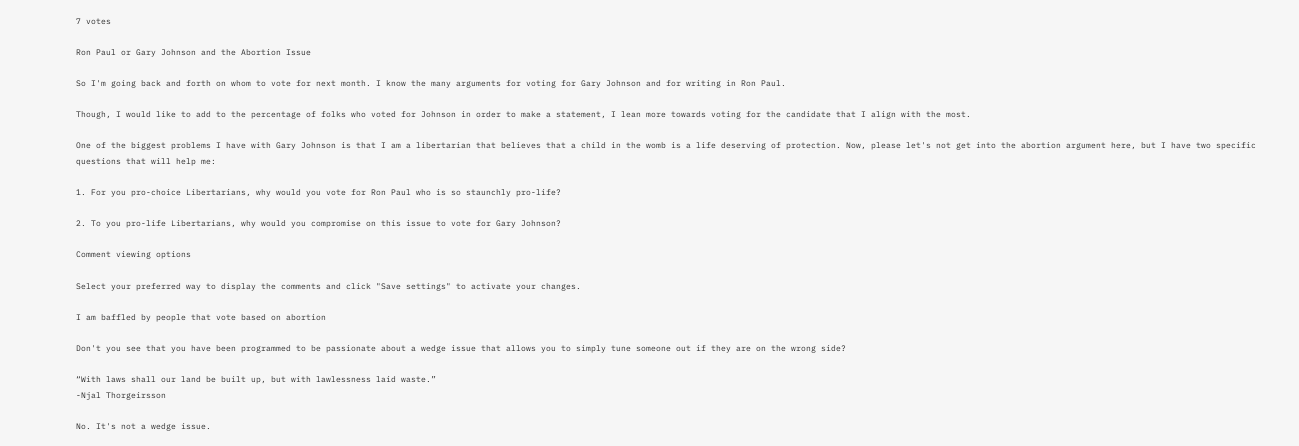7 votes

Ron Paul or Gary Johnson and the Abortion Issue

So I'm going back and forth on whom to vote for next month. I know the many arguments for voting for Gary Johnson and for writing in Ron Paul.

Though, I would like to add to the percentage of folks who voted for Johnson in order to make a statement, I lean more towards voting for the candidate that I align with the most.

One of the biggest problems I have with Gary Johnson is that I am a libertarian that believes that a child in the womb is a life deserving of protection. Now, please let's not get into the abortion argument here, but I have two specific questions that will help me:

1. For you pro-choice Libertarians, why would you vote for Ron Paul who is so staunchly pro-life?

2. To you pro-life Libertarians, why would you compromise on this issue to vote for Gary Johnson?

Comment viewing options

Select your preferred way to display the comments and click "Save settings" to activate your changes.

I am baffled by people that vote based on abortion

Don't you see that you have been programmed to be passionate about a wedge issue that allows you to simply tune someone out if they are on the wrong side?

“With laws shall our land be built up, but with lawlessness laid waste.”
-Njal Thorgeirsson

No. It's not a wedge issue.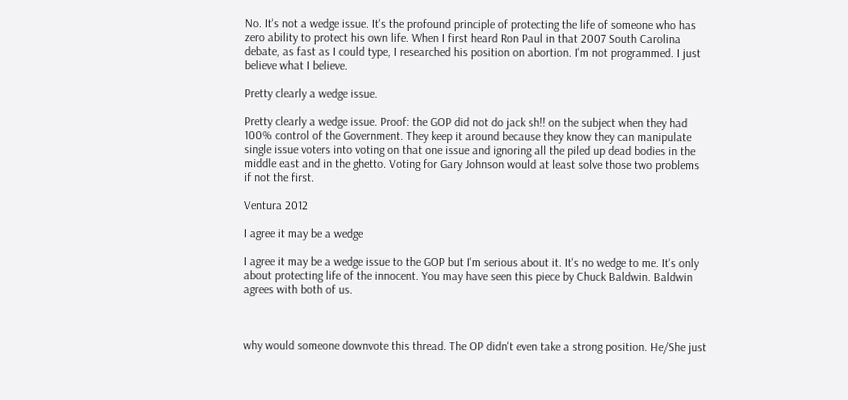No. It's not a wedge issue. It's the profound principle of protecting the life of someone who has zero ability to protect his own life. When I first heard Ron Paul in that 2007 South Carolina debate, as fast as I could type, I researched his position on abortion. I'm not programmed. I just believe what I believe.

Pretty clearly a wedge issue.

Pretty clearly a wedge issue. Proof: the GOP did not do jack sh!! on the subject when they had 100% control of the Government. They keep it around because they know they can manipulate single issue voters into voting on that one issue and ignoring all the piled up dead bodies in the middle east and in the ghetto. Voting for Gary Johnson would at least solve those two problems if not the first.

Ventura 2012

I agree it may be a wedge

I agree it may be a wedge issue to the GOP but I'm serious about it. It's no wedge to me. It's only about protecting life of the innocent. You may have seen this piece by Chuck Baldwin. Baldwin agrees with both of us.



why would someone downvote this thread. The OP didn't even take a strong position. He/She just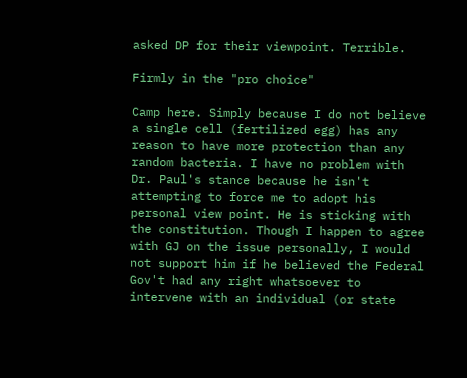asked DP for their viewpoint. Terrible.

Firmly in the "pro choice"

Camp here. Simply because I do not believe a single cell (fertilized egg) has any reason to have more protection than any random bacteria. I have no problem with Dr. Paul's stance because he isn't attempting to force me to adopt his personal view point. He is sticking with the constitution. Though I happen to agree with GJ on the issue personally, I would not support him if he believed the Federal Gov't had any right whatsoever to intervene with an individual (or state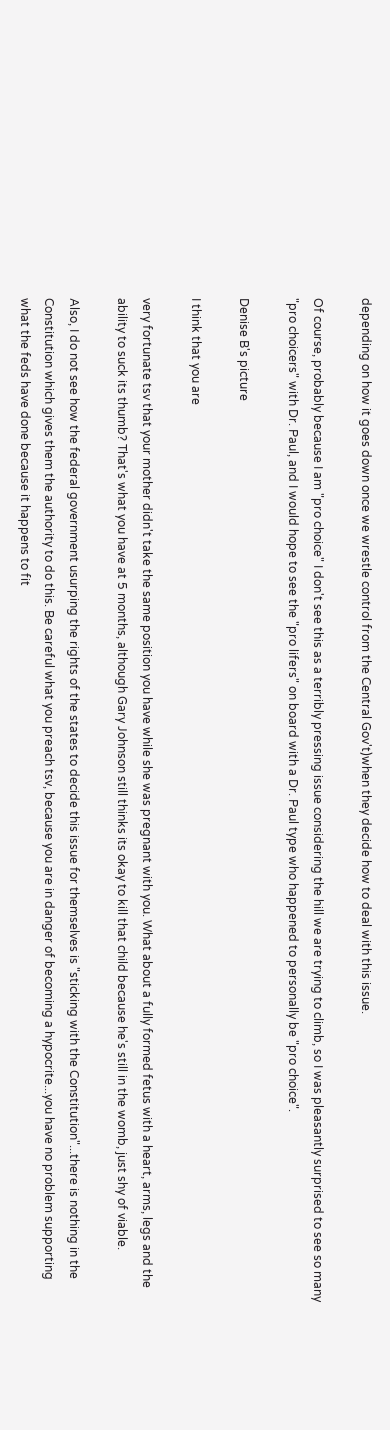depending on how it goes down once we wrestle control from the Central Gov't)when they decide how to deal with this issue.

Of course, probably because I am "pro choice" I don't see this as a terribly pressing issue considering the hill we are trying to climb, so I was pleasantly surprised to see so many "pro choicers" with Dr. Paul, and I would hope to see the "pro lifers" on board with a Dr. Paul type who happened to personally be "pro choice".

Denise B's picture

I think that you are

very fortunate tsv that your mother didn't take the same position you have while she was pregnant with you. What about a fully formed fetus with a heart, arms, legs and the ability to suck its thumb? That's what you have at 5 months, although Gary Johnson still thinks its okay to kill that child because he's still in the womb, just shy of viable.

Also, I do not see how the federal government usurping the rights of the states to decide this issue for themselves is "sticking with the Constitution"...there is nothing in the Constitution which gives them the authority to do this. Be careful what you preach tsv, because you are in danger of becoming a hypocrite...you have no problem supporting what the feds have done because it happens to fit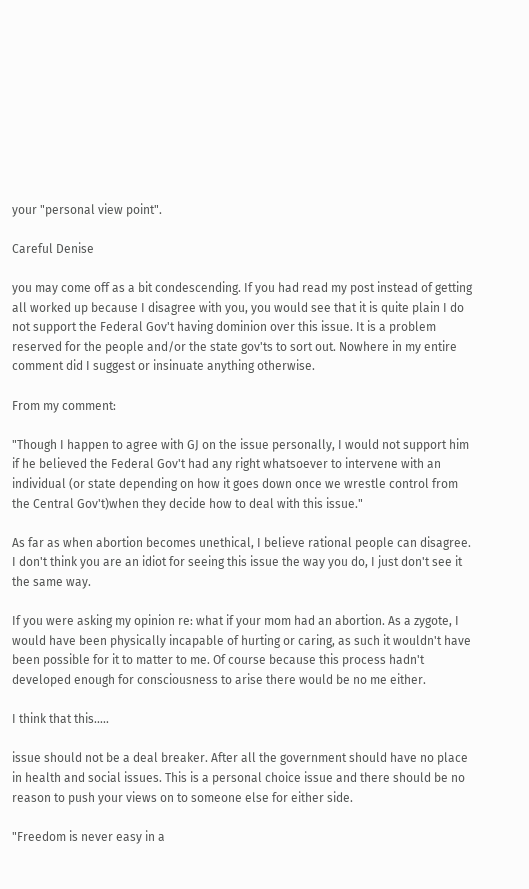your "personal view point".

Careful Denise

you may come off as a bit condescending. If you had read my post instead of getting all worked up because I disagree with you, you would see that it is quite plain I do not support the Federal Gov't having dominion over this issue. It is a problem reserved for the people and/or the state gov'ts to sort out. Nowhere in my entire comment did I suggest or insinuate anything otherwise.

From my comment:

"Though I happen to agree with GJ on the issue personally, I would not support him if he believed the Federal Gov't had any right whatsoever to intervene with an individual (or state depending on how it goes down once we wrestle control from the Central Gov't)when they decide how to deal with this issue."

As far as when abortion becomes unethical, I believe rational people can disagree. I don't think you are an idiot for seeing this issue the way you do, I just don't see it the same way.

If you were asking my opinion re: what if your mom had an abortion. As a zygote, I would have been physically incapable of hurting or caring, as such it wouldn't have been possible for it to matter to me. Of course because this process hadn't developed enough for consciousness to arise there would be no me either.

I think that this.....

issue should not be a deal breaker. After all the government should have no place in health and social issues. This is a personal choice issue and there should be no reason to push your views on to someone else for either side.

"Freedom is never easy in a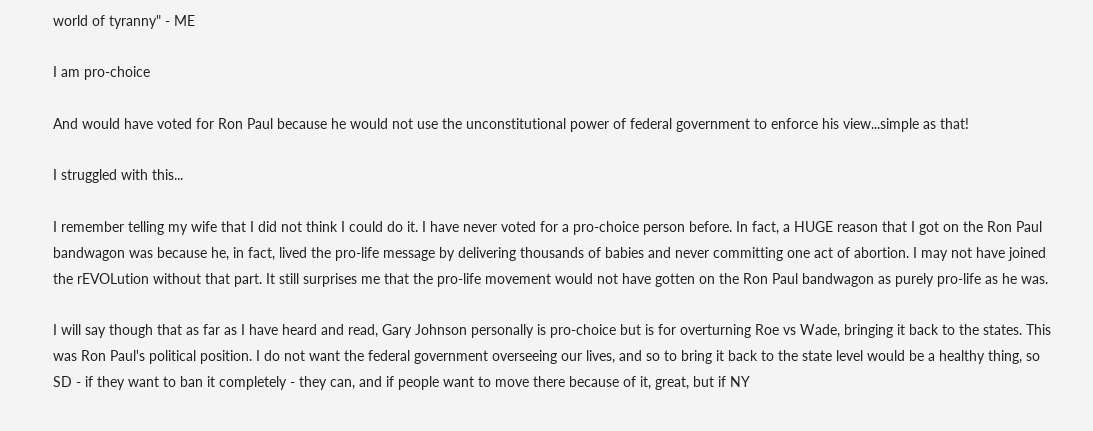world of tyranny" - ME

I am pro-choice

And would have voted for Ron Paul because he would not use the unconstitutional power of federal government to enforce his view...simple as that!

I struggled with this...

I remember telling my wife that I did not think I could do it. I have never voted for a pro-choice person before. In fact, a HUGE reason that I got on the Ron Paul bandwagon was because he, in fact, lived the pro-life message by delivering thousands of babies and never committing one act of abortion. I may not have joined the rEVOLution without that part. It still surprises me that the pro-life movement would not have gotten on the Ron Paul bandwagon as purely pro-life as he was.

I will say though that as far as I have heard and read, Gary Johnson personally is pro-choice but is for overturning Roe vs Wade, bringing it back to the states. This was Ron Paul's political position. I do not want the federal government overseeing our lives, and so to bring it back to the state level would be a healthy thing, so SD - if they want to ban it completely - they can, and if people want to move there because of it, great, but if NY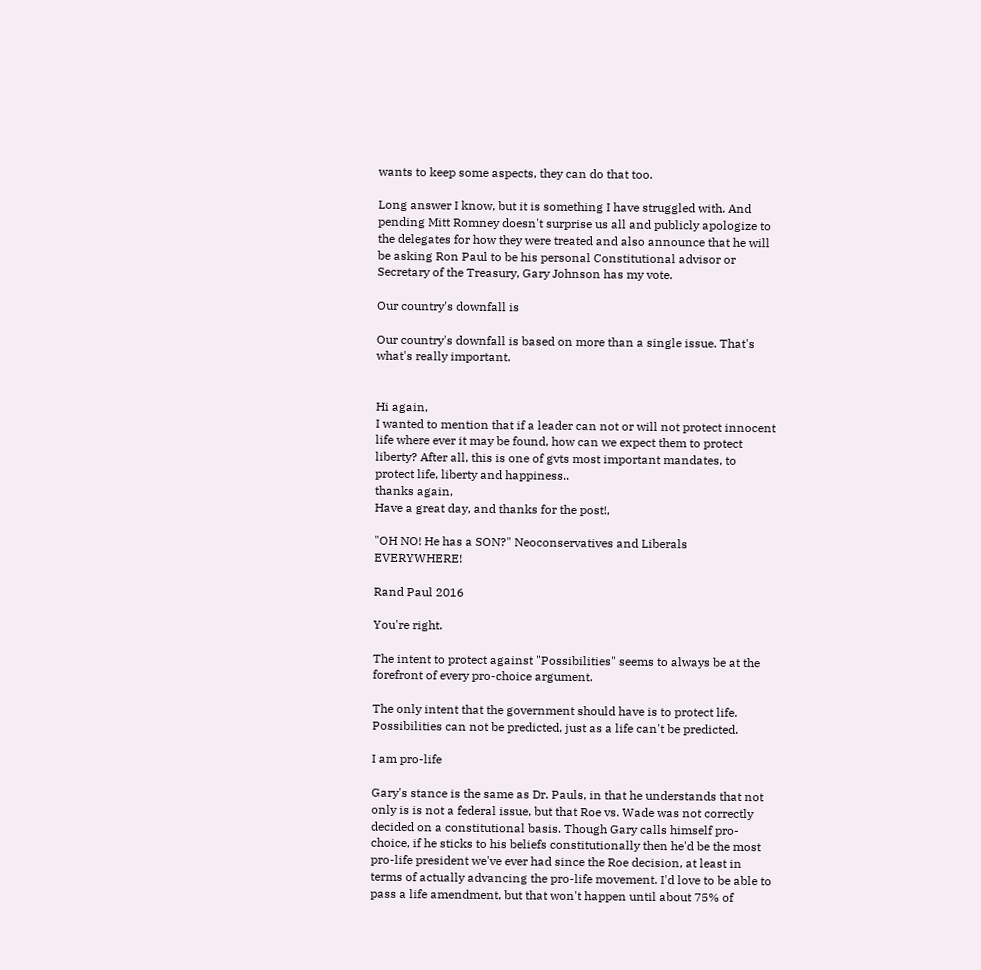wants to keep some aspects, they can do that too.

Long answer I know, but it is something I have struggled with. And pending Mitt Romney doesn't surprise us all and publicly apologize to the delegates for how they were treated and also announce that he will be asking Ron Paul to be his personal Constitutional advisor or Secretary of the Treasury, Gary Johnson has my vote.

Our country's downfall is

Our country's downfall is based on more than a single issue. That's what's really important.


Hi again,
I wanted to mention that if a leader can not or will not protect innocent life where ever it may be found, how can we expect them to protect liberty? After all, this is one of gvts most important mandates, to protect life, liberty and happiness..
thanks again,
Have a great day, and thanks for the post!,

"OH NO! He has a SON?" Neoconservatives and Liberals EVERYWHERE!

Rand Paul 2016

You're right.

The intent to protect against "Possibilities" seems to always be at the forefront of every pro-choice argument.

The only intent that the government should have is to protect life. Possibilities can not be predicted, just as a life can't be predicted.

I am pro-life

Gary's stance is the same as Dr. Pauls, in that he understands that not only is is not a federal issue, but that Roe vs. Wade was not correctly decided on a constitutional basis. Though Gary calls himself pro-choice, if he sticks to his beliefs constitutionally then he'd be the most pro-life president we've ever had since the Roe decision, at least in terms of actually advancing the pro-life movement. I'd love to be able to pass a life amendment, but that won't happen until about 75% of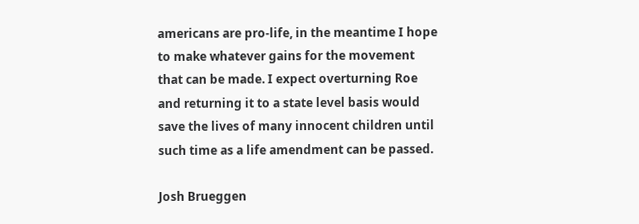americans are pro-life, in the meantime I hope to make whatever gains for the movement that can be made. I expect overturning Roe and returning it to a state level basis would save the lives of many innocent children until such time as a life amendment can be passed.

Josh Brueggen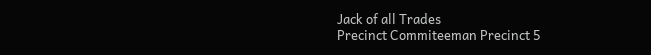Jack of all Trades
Precinct Commiteeman Precinct 5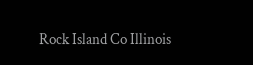Rock Island Co Illinois